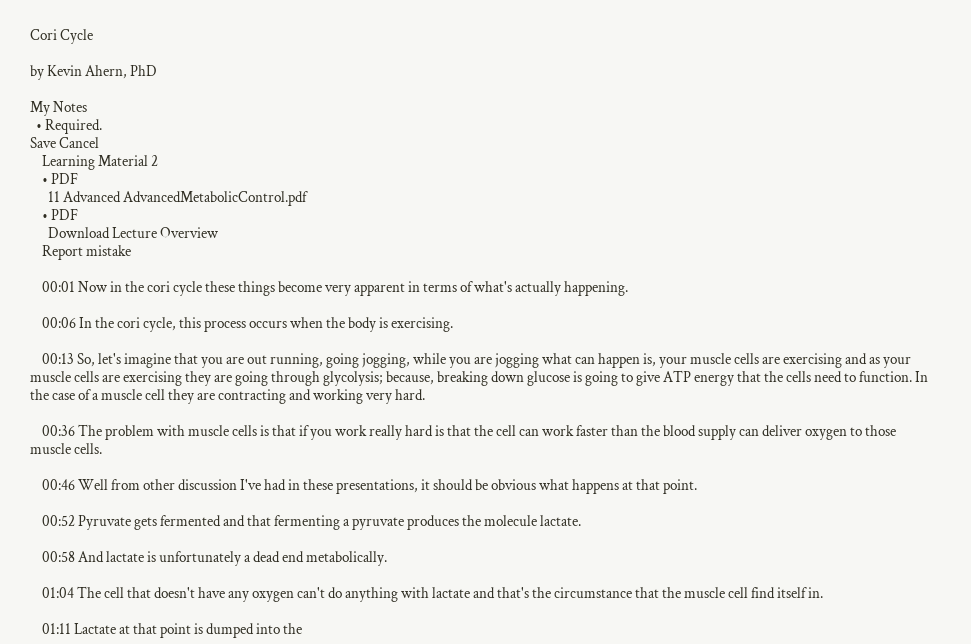Cori Cycle

by Kevin Ahern, PhD

My Notes
  • Required.
Save Cancel
    Learning Material 2
    • PDF
      11 Advanced AdvancedMetabolicControl.pdf
    • PDF
      Download Lecture Overview
    Report mistake

    00:01 Now in the cori cycle these things become very apparent in terms of what's actually happening.

    00:06 In the cori cycle, this process occurs when the body is exercising.

    00:13 So, let's imagine that you are out running, going jogging, while you are jogging what can happen is, your muscle cells are exercising and as your muscle cells are exercising they are going through glycolysis; because, breaking down glucose is going to give ATP energy that the cells need to function. In the case of a muscle cell they are contracting and working very hard.

    00:36 The problem with muscle cells is that if you work really hard is that the cell can work faster than the blood supply can deliver oxygen to those muscle cells.

    00:46 Well from other discussion I've had in these presentations, it should be obvious what happens at that point.

    00:52 Pyruvate gets fermented and that fermenting a pyruvate produces the molecule lactate.

    00:58 And lactate is unfortunately a dead end metabolically.

    01:04 The cell that doesn't have any oxygen can't do anything with lactate and that's the circumstance that the muscle cell find itself in.

    01:11 Lactate at that point is dumped into the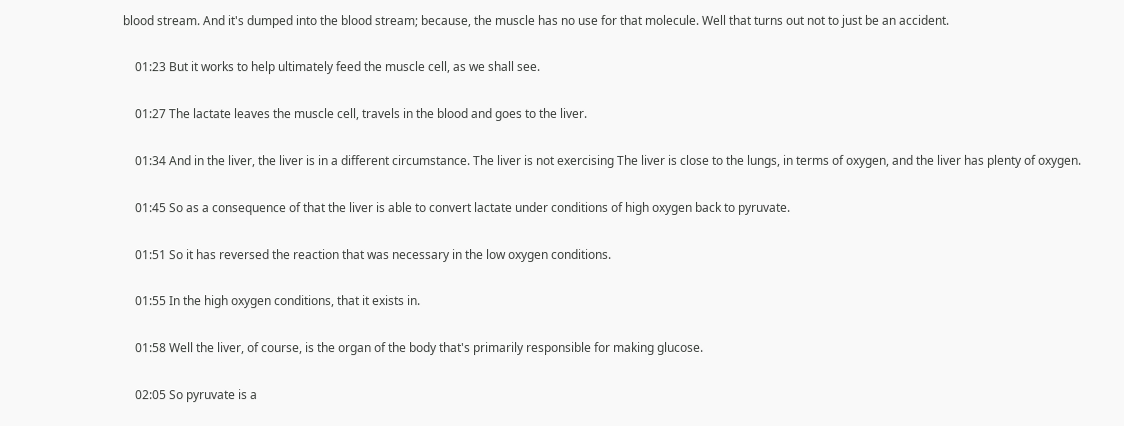blood stream. And it's dumped into the blood stream; because, the muscle has no use for that molecule. Well that turns out not to just be an accident.

    01:23 But it works to help ultimately feed the muscle cell, as we shall see.

    01:27 The lactate leaves the muscle cell, travels in the blood and goes to the liver.

    01:34 And in the liver, the liver is in a different circumstance. The liver is not exercising The liver is close to the lungs, in terms of oxygen, and the liver has plenty of oxygen.

    01:45 So as a consequence of that the liver is able to convert lactate under conditions of high oxygen back to pyruvate.

    01:51 So it has reversed the reaction that was necessary in the low oxygen conditions.

    01:55 In the high oxygen conditions, that it exists in.

    01:58 Well the liver, of course, is the organ of the body that's primarily responsible for making glucose.

    02:05 So pyruvate is a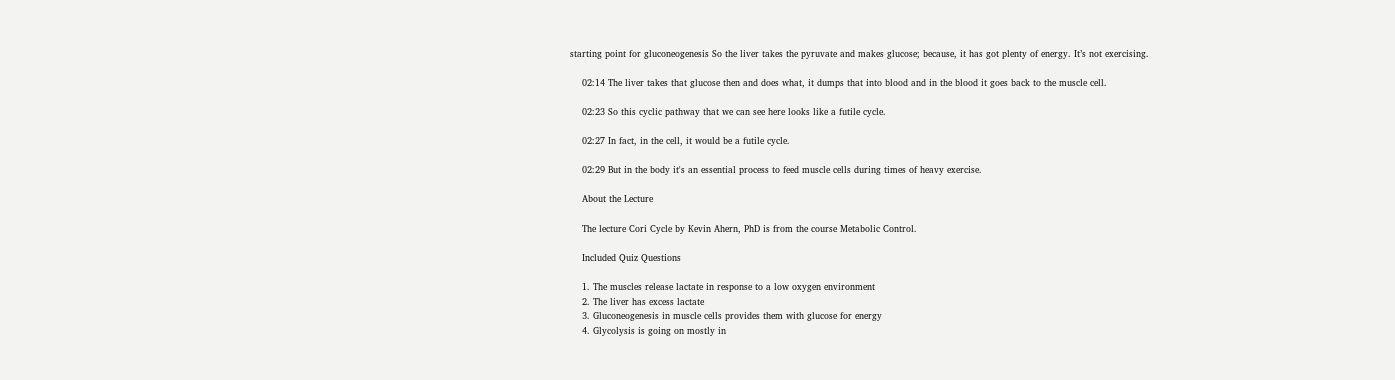starting point for gluconeogenesis So the liver takes the pyruvate and makes glucose; because, it has got plenty of energy. It’s not exercising.

    02:14 The liver takes that glucose then and does what, it dumps that into blood and in the blood it goes back to the muscle cell.

    02:23 So this cyclic pathway that we can see here looks like a futile cycle.

    02:27 In fact, in the cell, it would be a futile cycle.

    02:29 But in the body it's an essential process to feed muscle cells during times of heavy exercise.

    About the Lecture

    The lecture Cori Cycle by Kevin Ahern, PhD is from the course Metabolic Control.

    Included Quiz Questions

    1. The muscles release lactate in response to a low oxygen environment
    2. The liver has excess lactate
    3. Gluconeogenesis in muscle cells provides them with glucose for energy
    4. Glycolysis is going on mostly in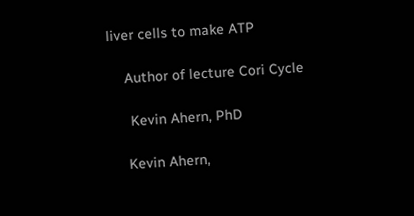liver cells to make ATP

    Author of lecture Cori Cycle

     Kevin Ahern, PhD

    Kevin Ahern,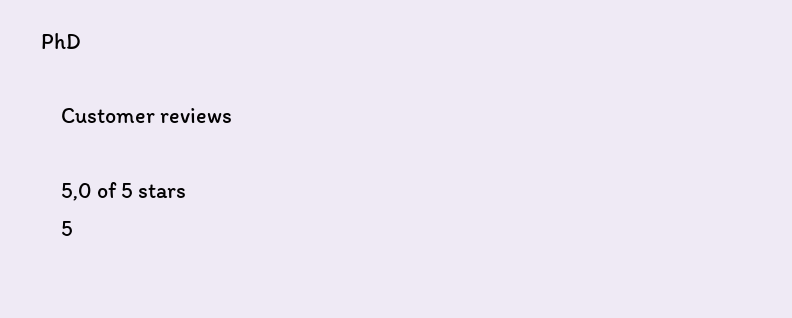PhD

    Customer reviews

    5,0 of 5 stars
    5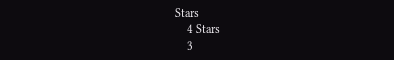Stars
    4 Stars
    3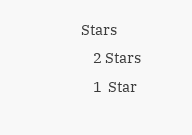Stars
    2 Stars
    1  Star